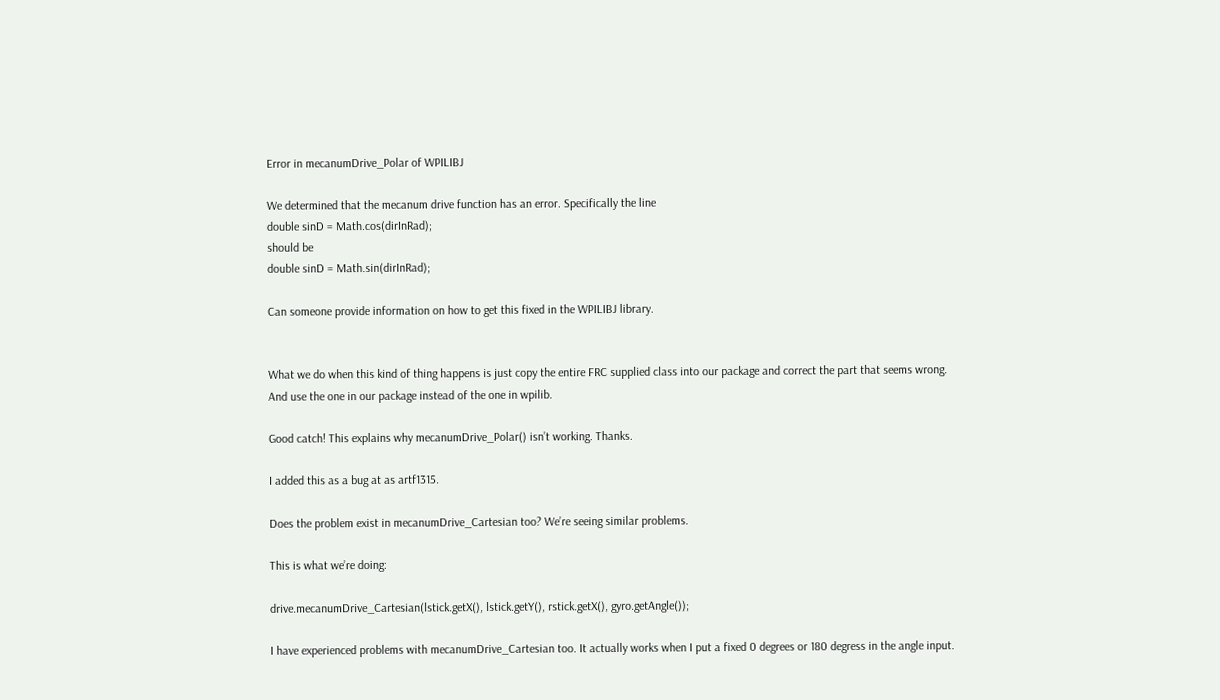Error in mecanumDrive_Polar of WPILIBJ

We determined that the mecanum drive function has an error. Specifically the line
double sinD = Math.cos(dirInRad);
should be
double sinD = Math.sin(dirInRad);

Can someone provide information on how to get this fixed in the WPILIBJ library.


What we do when this kind of thing happens is just copy the entire FRC supplied class into our package and correct the part that seems wrong. And use the one in our package instead of the one in wpilib.

Good catch! This explains why mecanumDrive_Polar() isn’t working. Thanks.

I added this as a bug at as artf1315.

Does the problem exist in mecanumDrive_Cartesian too? We’re seeing similar problems.

This is what we’re doing:

drive.mecanumDrive_Cartesian(lstick.getX(), lstick.getY(), rstick.getX(), gyro.getAngle());

I have experienced problems with mecanumDrive_Cartesian too. It actually works when I put a fixed 0 degrees or 180 degress in the angle input.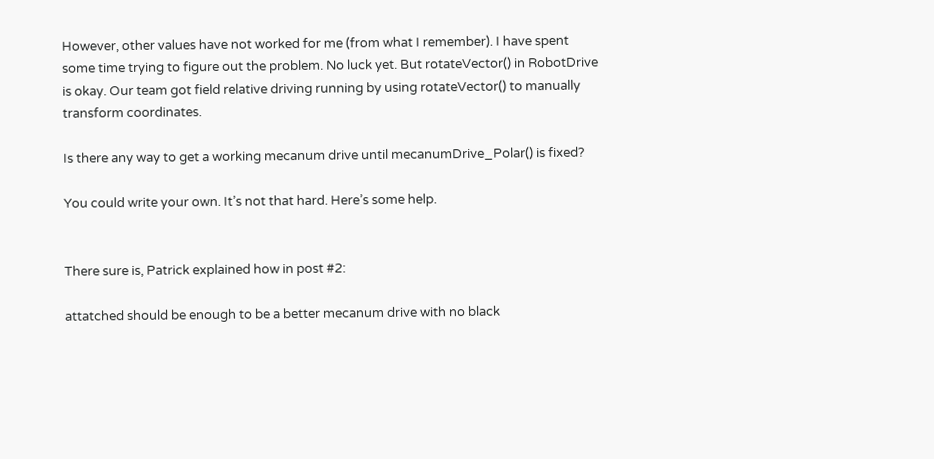However, other values have not worked for me (from what I remember). I have spent some time trying to figure out the problem. No luck yet. But rotateVector() in RobotDrive is okay. Our team got field relative driving running by using rotateVector() to manually transform coordinates.

Is there any way to get a working mecanum drive until mecanumDrive_Polar() is fixed?

You could write your own. It’s not that hard. Here’s some help.


There sure is, Patrick explained how in post #2:

attatched should be enough to be a better mecanum drive with no black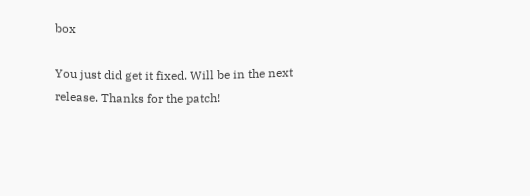box

You just did get it fixed. Will be in the next release. Thanks for the patch!